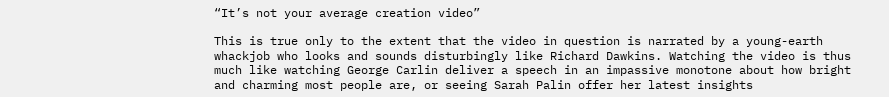“It’s not your average creation video”

This is true only to the extent that the video in question is narrated by a young-earth whackjob who looks and sounds disturbingly like Richard Dawkins. Watching the video is thus much like watching George Carlin deliver a speech in an impassive monotone about how bright and charming most people are, or seeing Sarah Palin offer her latest insights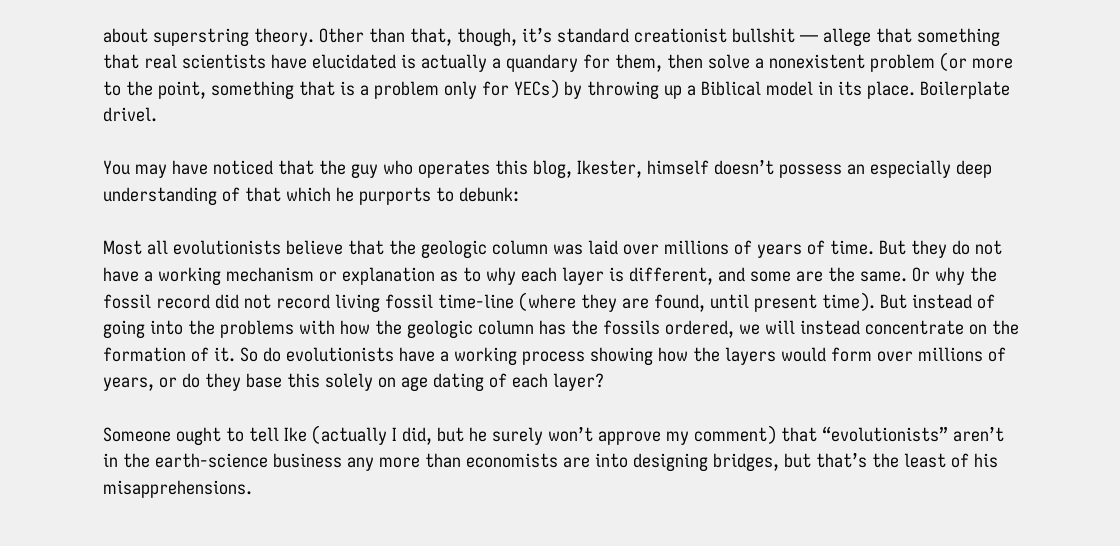about superstring theory. Other than that, though, it’s standard creationist bullshit — allege that something that real scientists have elucidated is actually a quandary for them, then solve a nonexistent problem (or more to the point, something that is a problem only for YECs) by throwing up a Biblical model in its place. Boilerplate drivel.

You may have noticed that the guy who operates this blog, Ikester, himself doesn’t possess an especially deep understanding of that which he purports to debunk:

Most all evolutionists believe that the geologic column was laid over millions of years of time. But they do not have a working mechanism or explanation as to why each layer is different, and some are the same. Or why the fossil record did not record living fossil time-line (where they are found, until present time). But instead of going into the problems with how the geologic column has the fossils ordered, we will instead concentrate on the formation of it. So do evolutionists have a working process showing how the layers would form over millions of years, or do they base this solely on age dating of each layer?

Someone ought to tell Ike (actually I did, but he surely won’t approve my comment) that “evolutionists” aren’t in the earth-science business any more than economists are into designing bridges, but that’s the least of his misapprehensions.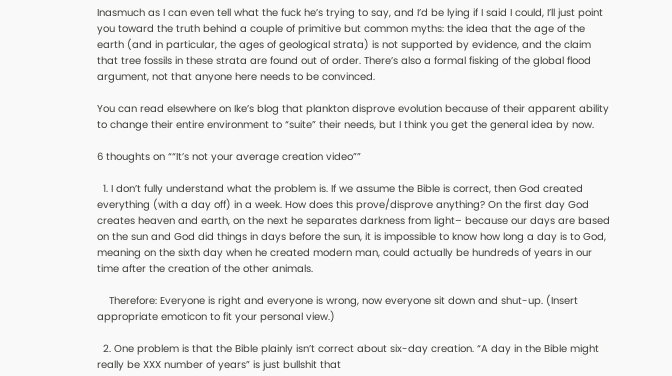Inasmuch as I can even tell what the fuck he’s trying to say, and I’d be lying if I said I could, I’ll just point you toward the truth behind a couple of primitive but common myths: the idea that the age of the earth (and in particular, the ages of geological strata) is not supported by evidence, and the claim that tree fossils in these strata are found out of order. There’s also a formal fisking of the global flood argument, not that anyone here needs to be convinced.

You can read elsewhere on Ike’s blog that plankton disprove evolution because of their apparent ability to change their entire environment to “suite” their needs, but I think you get the general idea by now.

6 thoughts on ““It’s not your average creation video””

  1. I don’t fully understand what the problem is. If we assume the Bible is correct, then God created everything (with a day off) in a week. How does this prove/disprove anything? On the first day God creates heaven and earth, on the next he separates darkness from light– because our days are based on the sun and God did things in days before the sun, it is impossible to know how long a day is to God, meaning on the sixth day when he created modern man, could actually be hundreds of years in our time after the creation of the other animals.

    Therefore: Everyone is right and everyone is wrong, now everyone sit down and shut-up. (Insert appropriate emoticon to fit your personal view.)

  2. One problem is that the Bible plainly isn’t correct about six-day creation. “A day in the Bible might really be XXX number of years” is just bullshit that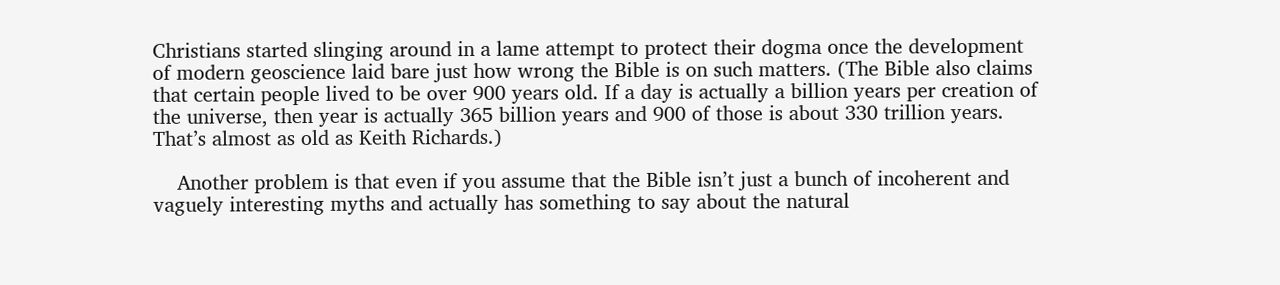Christians started slinging around in a lame attempt to protect their dogma once the development of modern geoscience laid bare just how wrong the Bible is on such matters. (The Bible also claims that certain people lived to be over 900 years old. If a day is actually a billion years per creation of the universe, then year is actually 365 billion years and 900 of those is about 330 trillion years. That’s almost as old as Keith Richards.)

    Another problem is that even if you assume that the Bible isn’t just a bunch of incoherent and vaguely interesting myths and actually has something to say about the natural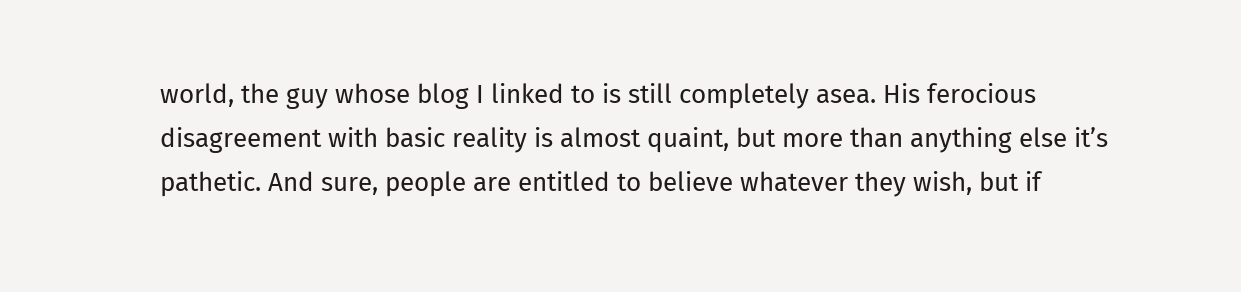world, the guy whose blog I linked to is still completely asea. His ferocious disagreement with basic reality is almost quaint, but more than anything else it’s pathetic. And sure, people are entitled to believe whatever they wish, but if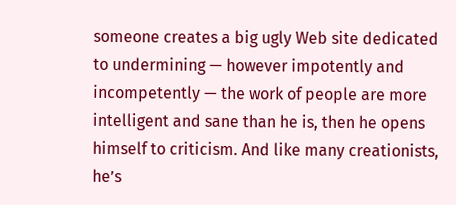someone creates a big ugly Web site dedicated to undermining — however impotently and incompetently — the work of people are more intelligent and sane than he is, then he opens himself to criticism. And like many creationists, he’s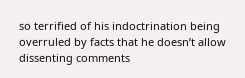so terrified of his indoctrination being overruled by facts that he doesn’t allow dissenting comments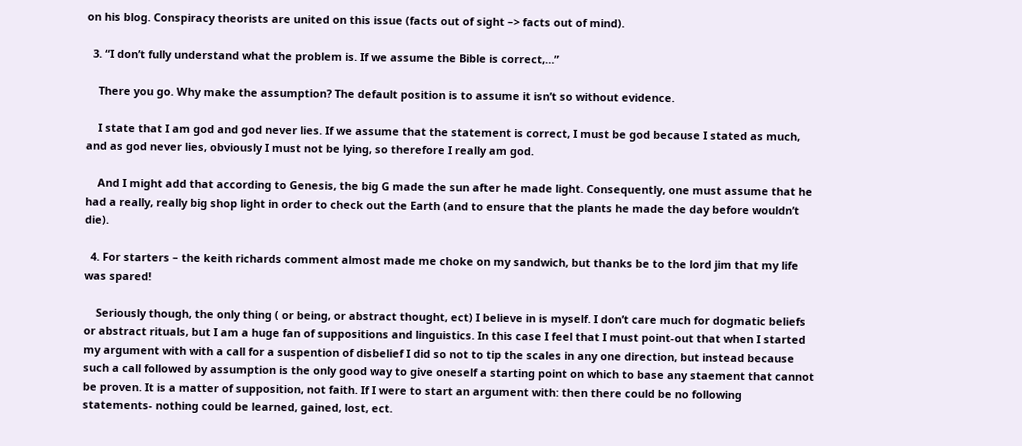on his blog. Conspiracy theorists are united on this issue (facts out of sight –> facts out of mind).

  3. “I don’t fully understand what the problem is. If we assume the Bible is correct,…”

    There you go. Why make the assumption? The default position is to assume it isn’t so without evidence.

    I state that I am god and god never lies. If we assume that the statement is correct, I must be god because I stated as much, and as god never lies, obviously I must not be lying, so therefore I really am god.

    And I might add that according to Genesis, the big G made the sun after he made light. Consequently, one must assume that he had a really, really big shop light in order to check out the Earth (and to ensure that the plants he made the day before wouldn’t die).

  4. For starters – the keith richards comment almost made me choke on my sandwich, but thanks be to the lord jim that my life was spared!

    Seriously though, the only thing ( or being, or abstract thought, ect) I believe in is myself. I don’t care much for dogmatic beliefs or abstract rituals, but I am a huge fan of suppositions and linguistics. In this case I feel that I must point-out that when I started my argument with with a call for a suspention of disbelief I did so not to tip the scales in any one direction, but instead because such a call followed by assumption is the only good way to give oneself a starting point on which to base any staement that cannot be proven. It is a matter of supposition, not faith. If I were to start an argument with: then there could be no following statements- nothing could be learned, gained, lost, ect.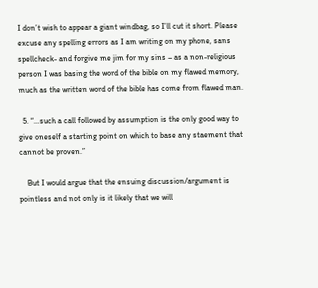I don’t wish to appear a giant windbag, so I’ll cut it short. Please excuse any spelling errors as I am writing on my phone, sans spellcheck- and forgive me jim for my sins – as a non-religious person I was basing the word of the bible on my flawed memory, much as the written word of the bible has come from flawed man.

  5. “…such a call followed by assumption is the only good way to give oneself a starting point on which to base any staement that cannot be proven.”

    But I would argue that the ensuing discussion/argument is pointless and not only is it likely that we will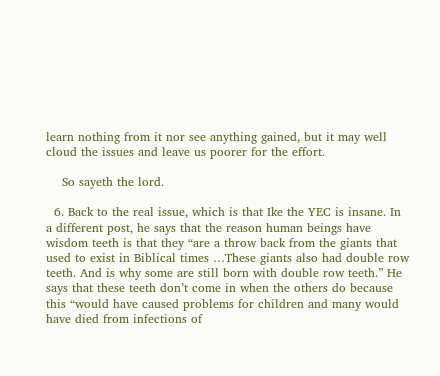learn nothing from it nor see anything gained, but it may well cloud the issues and leave us poorer for the effort.

    So sayeth the lord.

  6. Back to the real issue, which is that Ike the YEC is insane. In a different post, he says that the reason human beings have wisdom teeth is that they “are a throw back from the giants that used to exist in Biblical times …These giants also had double row teeth. And is why some are still born with double row teeth.” He says that these teeth don’t come in when the others do because this “would have caused problems for children and many would have died from infections of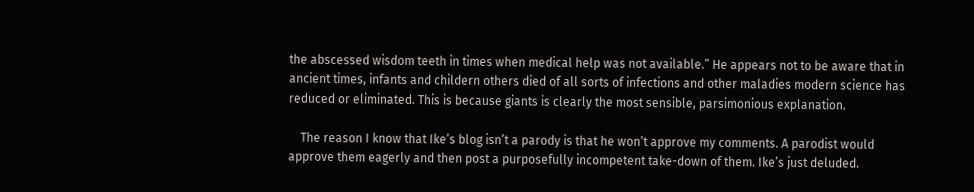the abscessed wisdom teeth in times when medical help was not available.” He appears not to be aware that in ancient times, infants and childern others died of all sorts of infections and other maladies modern science has reduced or eliminated. This is because giants is clearly the most sensible, parsimonious explanation.

    The reason I know that Ike’s blog isn’t a parody is that he won’t approve my comments. A parodist would approve them eagerly and then post a purposefully incompetent take-down of them. Ike’s just deluded.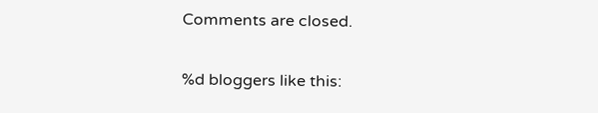Comments are closed.

%d bloggers like this: